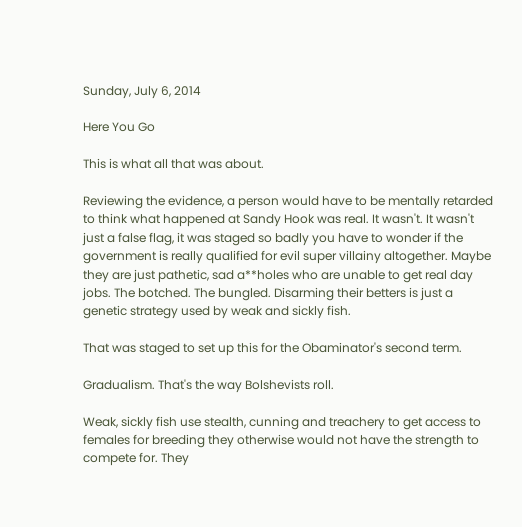Sunday, July 6, 2014

Here You Go

This is what all that was about.

Reviewing the evidence, a person would have to be mentally retarded to think what happened at Sandy Hook was real. It wasn't. It wasn't just a false flag, it was staged so badly you have to wonder if the government is really qualified for evil super villainy altogether. Maybe they are just pathetic, sad a**holes who are unable to get real day jobs. The botched. The bungled. Disarming their betters is just a genetic strategy used by weak and sickly fish.

That was staged to set up this for the Obaminator's second term.

Gradualism. That's the way Bolshevists roll.

Weak, sickly fish use stealth, cunning and treachery to get access to females for breeding they otherwise would not have the strength to compete for. They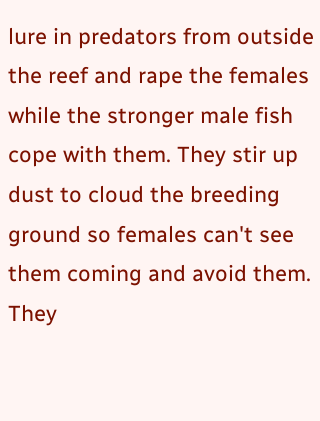lure in predators from outside the reef and rape the females while the stronger male fish cope with them. They stir up dust to cloud the breeding ground so females can't see them coming and avoid them. They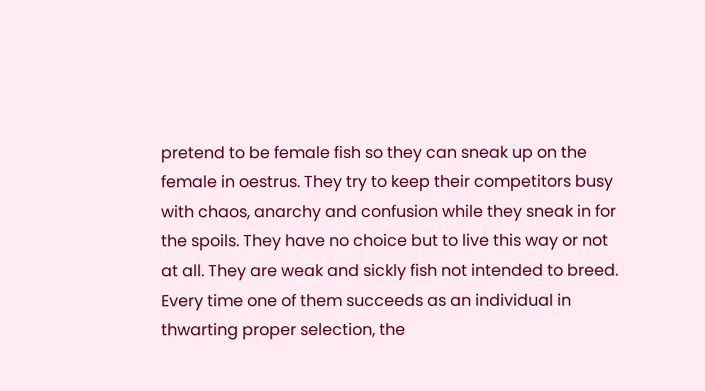pretend to be female fish so they can sneak up on the female in oestrus. They try to keep their competitors busy with chaos, anarchy and confusion while they sneak in for the spoils. They have no choice but to live this way or not at all. They are weak and sickly fish not intended to breed. Every time one of them succeeds as an individual in thwarting proper selection, the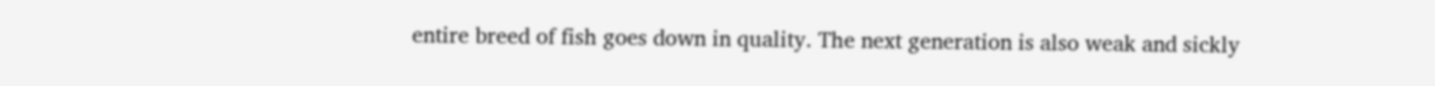entire breed of fish goes down in quality. The next generation is also weak and sickly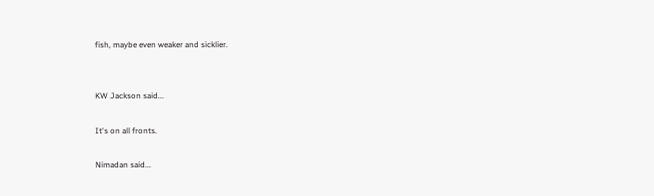fish, maybe even weaker and sicklier.


KW Jackson said...

It's on all fronts.

Nimadan said...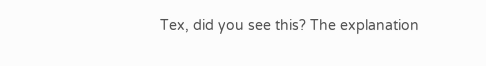Tex, did you see this? The explanation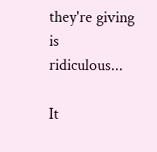they're giving is ridiculous...

It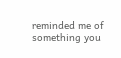reminded me of something you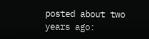posted about two years ago: